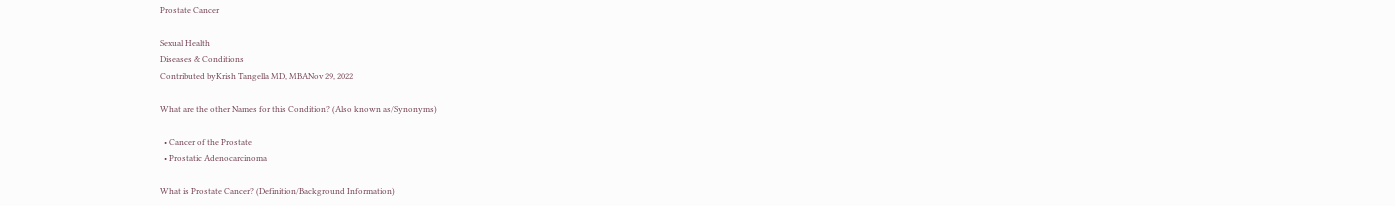Prostate Cancer

Sexual Health
Diseases & Conditions
Contributed byKrish Tangella MD, MBANov 29, 2022

What are the other Names for this Condition? (Also known as/Synonyms)

  • Cancer of the Prostate
  • Prostatic Adenocarcinoma

What is Prostate Cancer? (Definition/Background Information)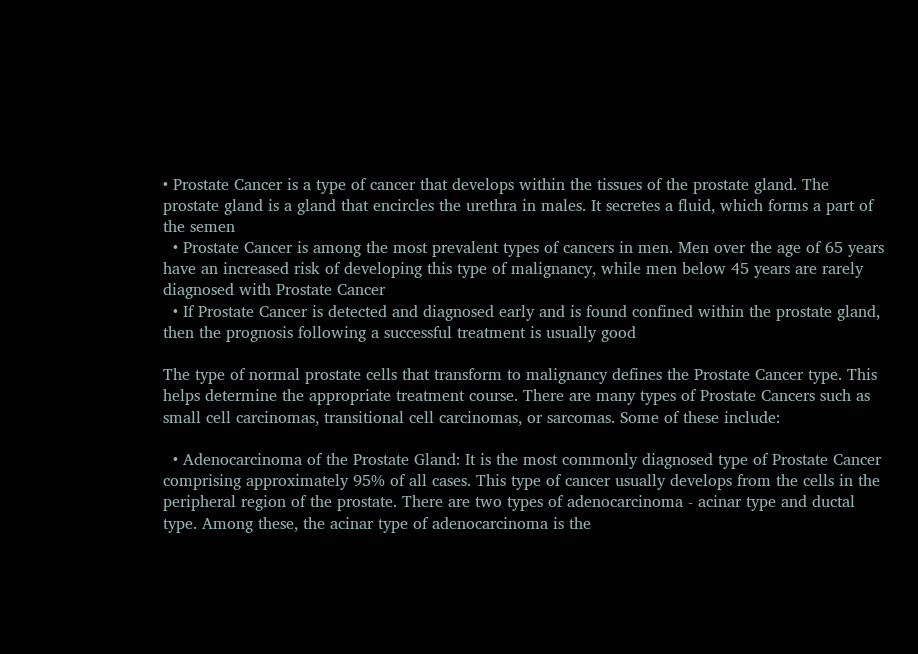• Prostate Cancer is a type of cancer that develops within the tissues of the prostate gland. The prostate gland is a gland that encircles the urethra in males. It secretes a fluid, which forms a part of the semen
  • Prostate Cancer is among the most prevalent types of cancers in men. Men over the age of 65 years have an increased risk of developing this type of malignancy, while men below 45 years are rarely diagnosed with Prostate Cancer
  • If Prostate Cancer is detected and diagnosed early and is found confined within the prostate gland, then the prognosis following a successful treatment is usually good

The type of normal prostate cells that transform to malignancy defines the Prostate Cancer type. This helps determine the appropriate treatment course. There are many types of Prostate Cancers such as small cell carcinomas, transitional cell carcinomas, or sarcomas. Some of these include:

  • Adenocarcinoma of the Prostate Gland: It is the most commonly diagnosed type of Prostate Cancer comprising approximately 95% of all cases. This type of cancer usually develops from the cells in the peripheral region of the prostate. There are two types of adenocarcinoma - acinar type and ductal type. Among these, the acinar type of adenocarcinoma is the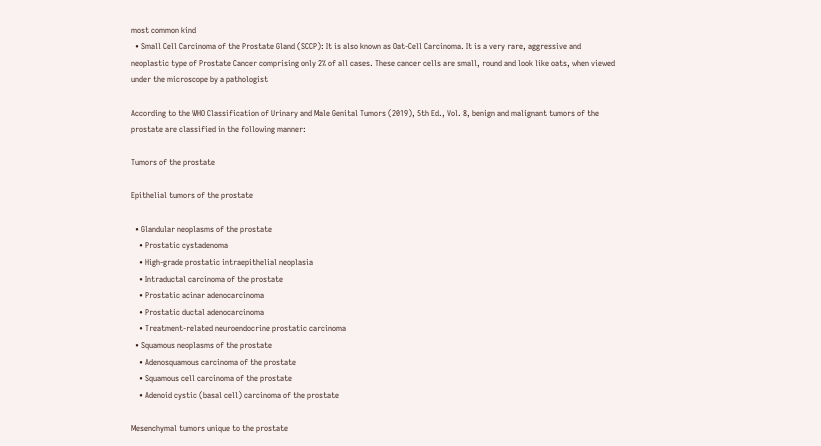most common kind
  • Small Cell Carcinoma of the Prostate Gland (SCCP): It is also known as Oat-Cell Carcinoma. It is a very rare, aggressive and neoplastic type of Prostate Cancer comprising only 2% of all cases. These cancer cells are small, round and look like oats, when viewed under the microscope by a pathologist

According to the WHO Classification of Urinary and Male Genital Tumors (2019), 5th Ed., Vol. 8, benign and malignant tumors of the prostate are classified in the following manner:

Tumors of the prostate

Epithelial tumors of the prostate

  • Glandular neoplasms of the prostate
    • Prostatic cystadenoma
    • High-grade prostatic intraepithelial neoplasia
    • Intraductal carcinoma of the prostate
    • Prostatic acinar adenocarcinoma
    • Prostatic ductal adenocarcinoma
    • Treatment-related neuroendocrine prostatic carcinoma
  • Squamous neoplasms of the prostate
    • Adenosquamous carcinoma of the prostate
    • Squamous cell carcinoma of the prostate
    • Adenoid cystic (basal cell) carcinoma of the prostate

Mesenchymal tumors unique to the prostate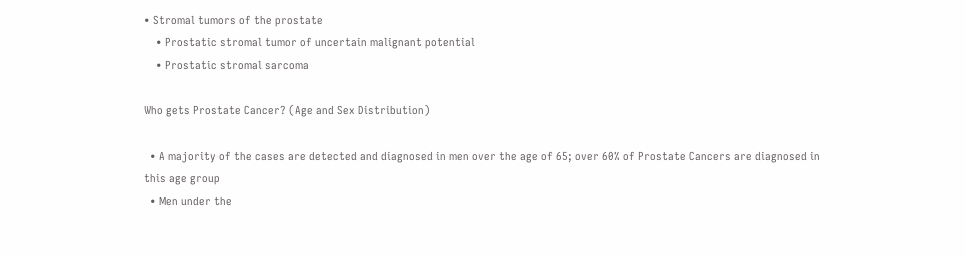• Stromal tumors of the prostate
    • Prostatic stromal tumor of uncertain malignant potential
    • Prostatic stromal sarcoma

Who gets Prostate Cancer? (Age and Sex Distribution)

  • A majority of the cases are detected and diagnosed in men over the age of 65; over 60% of Prostate Cancers are diagnosed in this age group
  • Men under the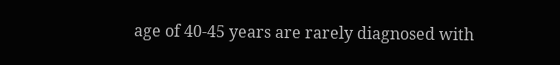age of 40-45 years are rarely diagnosed with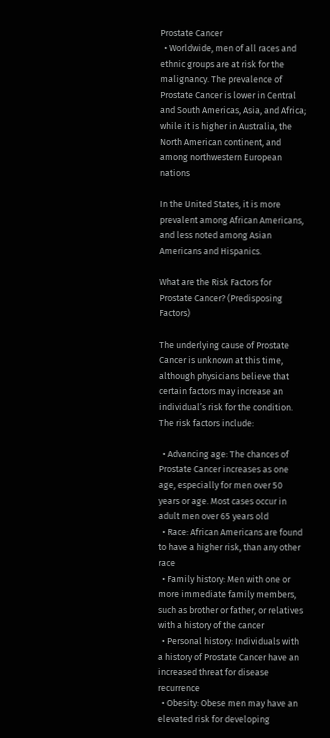Prostate Cancer
  • Worldwide, men of all races and ethnic groups are at risk for the malignancy. The prevalence of Prostate Cancer is lower in Central and South Americas, Asia, and Africa; while it is higher in Australia, the North American continent, and among northwestern European nations

In the United States, it is more prevalent among African Americans, and less noted among Asian Americans and Hispanics.

What are the Risk Factors for Prostate Cancer? (Predisposing Factors)

The underlying cause of Prostate Cancer is unknown at this time, although physicians believe that certain factors may increase an individual’s risk for the condition. The risk factors include:

  • Advancing age: The chances of Prostate Cancer increases as one age, especially for men over 50 years or age. Most cases occur in adult men over 65 years old
  • Race: African Americans are found to have a higher risk, than any other race
  • Family history: Men with one or more immediate family members, such as brother or father, or relatives with a history of the cancer
  • Personal history: Individuals with a history of Prostate Cancer have an increased threat for disease recurrence
  • Obesity: Obese men may have an elevated risk for developing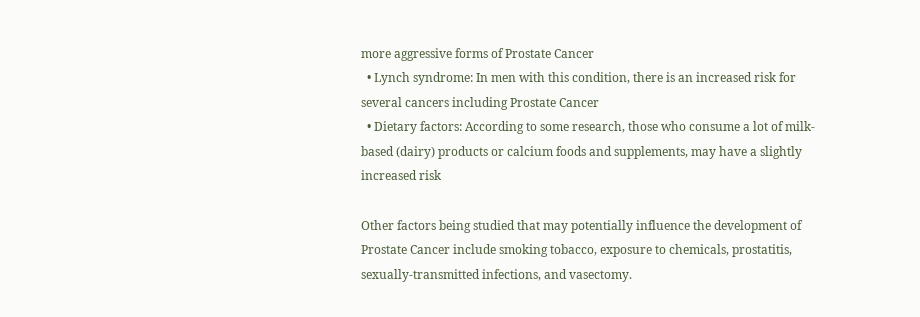more aggressive forms of Prostate Cancer
  • Lynch syndrome: In men with this condition, there is an increased risk for several cancers including Prostate Cancer
  • Dietary factors: According to some research, those who consume a lot of milk-based (dairy) products or calcium foods and supplements, may have a slightly increased risk

Other factors being studied that may potentially influence the development of Prostate Cancer include smoking tobacco, exposure to chemicals, prostatitis, sexually-transmitted infections, and vasectomy.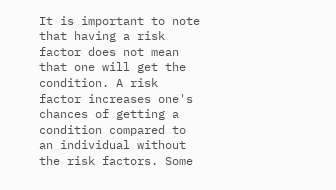It is important to note that having a risk factor does not mean that one will get the condition. A risk factor increases one's chances of getting a condition compared to an individual without the risk factors. Some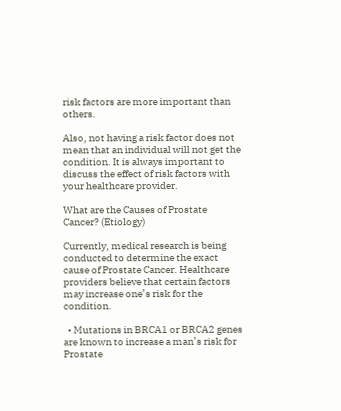risk factors are more important than others.

Also, not having a risk factor does not mean that an individual will not get the condition. It is always important to discuss the effect of risk factors with your healthcare provider.

What are the Causes of Prostate Cancer? (Etiology)

Currently, medical research is being conducted to determine the exact cause of Prostate Cancer. Healthcare providers believe that certain factors may increase one’s risk for the condition.

  • Mutations in BRCA1 or BRCA2 genes are known to increase a man’s risk for Prostate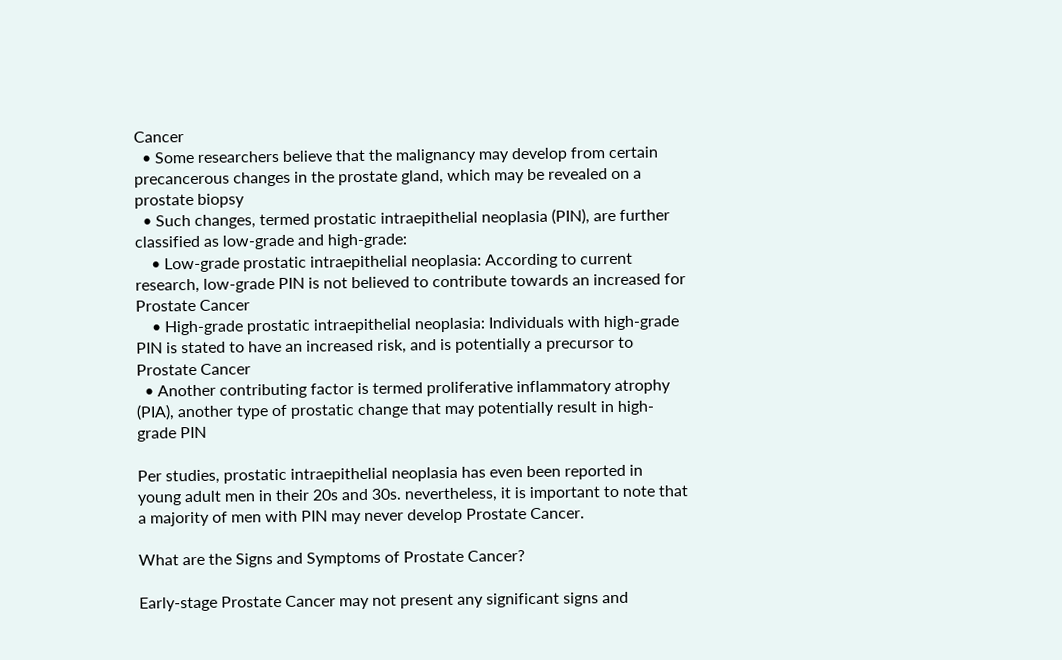Cancer
  • Some researchers believe that the malignancy may develop from certain precancerous changes in the prostate gland, which may be revealed on a prostate biopsy
  • Such changes, termed prostatic intraepithelial neoplasia (PIN), are further classified as low-grade and high-grade:
    • Low-grade prostatic intraepithelial neoplasia: According to current research, low-grade PIN is not believed to contribute towards an increased for Prostate Cancer
    • High-grade prostatic intraepithelial neoplasia: Individuals with high-grade PIN is stated to have an increased risk, and is potentially a precursor to Prostate Cancer
  • Another contributing factor is termed proliferative inflammatory atrophy (PIA), another type of prostatic change that may potentially result in high-grade PIN

Per studies, prostatic intraepithelial neoplasia has even been reported in young adult men in their 20s and 30s. nevertheless, it is important to note that a majority of men with PIN may never develop Prostate Cancer.

What are the Signs and Symptoms of Prostate Cancer?

Early-stage Prostate Cancer may not present any significant signs and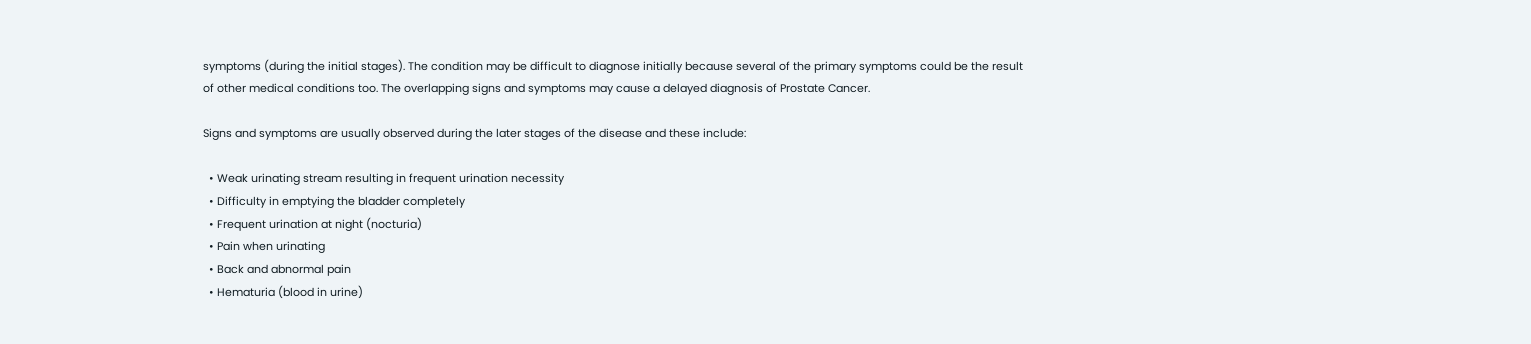symptoms (during the initial stages). The condition may be difficult to diagnose initially because several of the primary symptoms could be the result of other medical conditions too. The overlapping signs and symptoms may cause a delayed diagnosis of Prostate Cancer.

Signs and symptoms are usually observed during the later stages of the disease and these include:

  • Weak urinating stream resulting in frequent urination necessity
  • Difficulty in emptying the bladder completely
  • Frequent urination at night (nocturia)
  • Pain when urinating
  • Back and abnormal pain
  • Hematuria (blood in urine)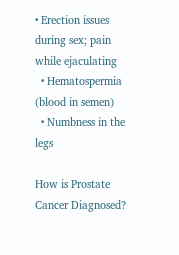• Erection issues during sex; pain while ejaculating
  • Hematospermia (blood in semen)
  • Numbness in the legs

How is Prostate Cancer Diagnosed?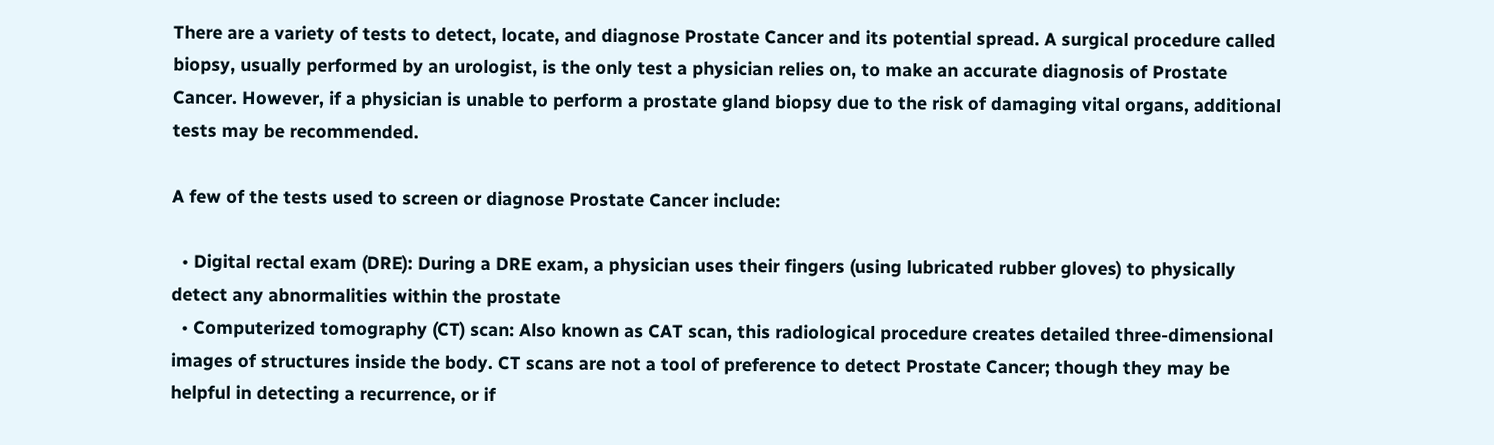There are a variety of tests to detect, locate, and diagnose Prostate Cancer and its potential spread. A surgical procedure called biopsy, usually performed by an urologist, is the only test a physician relies on, to make an accurate diagnosis of Prostate Cancer. However, if a physician is unable to perform a prostate gland biopsy due to the risk of damaging vital organs, additional tests may be recommended.

A few of the tests used to screen or diagnose Prostate Cancer include:

  • Digital rectal exam (DRE): During a DRE exam, a physician uses their fingers (using lubricated rubber gloves) to physically detect any abnormalities within the prostate
  • Computerized tomography (CT) scan: Also known as CAT scan, this radiological procedure creates detailed three-dimensional images of structures inside the body. CT scans are not a tool of preference to detect Prostate Cancer; though they may be helpful in detecting a recurrence, or if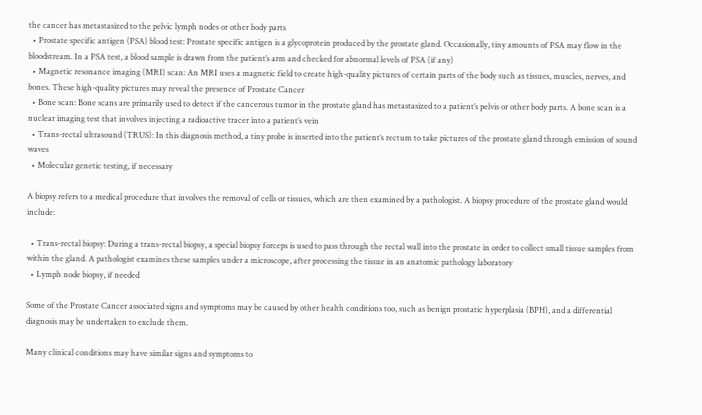the cancer has metastasized to the pelvic lymph nodes or other body parts
  • Prostate specific antigen (PSA) blood test: Prostate specific antigen is a glycoprotein produced by the prostate gland. Occasionally, tiny amounts of PSA may flow in the bloodstream. In a PSA test, a blood sample is drawn from the patient’s arm and checked for abnormal levels of PSA (if any)
  • Magnetic resonance imaging (MRI) scan: An MRI uses a magnetic field to create high-quality pictures of certain parts of the body such as tissues, muscles, nerves, and bones. These high-quality pictures may reveal the presence of Prostate Cancer
  • Bone scan: Bone scans are primarily used to detect if the cancerous tumor in the prostate gland has metastasized to a patient’s pelvis or other body parts. A bone scan is a nuclear imaging test that involves injecting a radioactive tracer into a patient’s vein
  • Trans-rectal ultrasound (TRUS): In this diagnosis method, a tiny probe is inserted into the patient’s rectum to take pictures of the prostate gland through emission of sound waves
  • Molecular genetic testing, if necessary

A biopsy refers to a medical procedure that involves the removal of cells or tissues, which are then examined by a pathologist. A biopsy procedure of the prostate gland would include:

  • Trans-rectal biopsy: During a trans-rectal biopsy, a special biopsy forceps is used to pass through the rectal wall into the prostate in order to collect small tissue samples from within the gland. A pathologist examines these samples under a microscope, after processing the tissue in an anatomic pathology laboratory
  • Lymph node biopsy, if needed

Some of the Prostate Cancer associated signs and symptoms may be caused by other health conditions too, such as benign prostatic hyperplasia (BPH), and a differential diagnosis may be undertaken to exclude them.

Many clinical conditions may have similar signs and symptoms to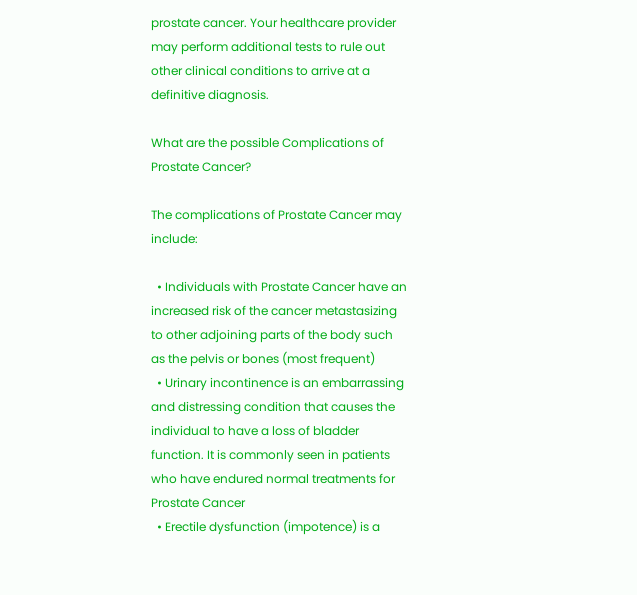prostate cancer. Your healthcare provider may perform additional tests to rule out other clinical conditions to arrive at a definitive diagnosis.

What are the possible Complications of Prostate Cancer?

The complications of Prostate Cancer may include:

  • Individuals with Prostate Cancer have an increased risk of the cancer metastasizing to other adjoining parts of the body such as the pelvis or bones (most frequent)
  • Urinary incontinence is an embarrassing and distressing condition that causes the individual to have a loss of bladder function. It is commonly seen in patients who have endured normal treatments for Prostate Cancer
  • Erectile dysfunction (impotence) is a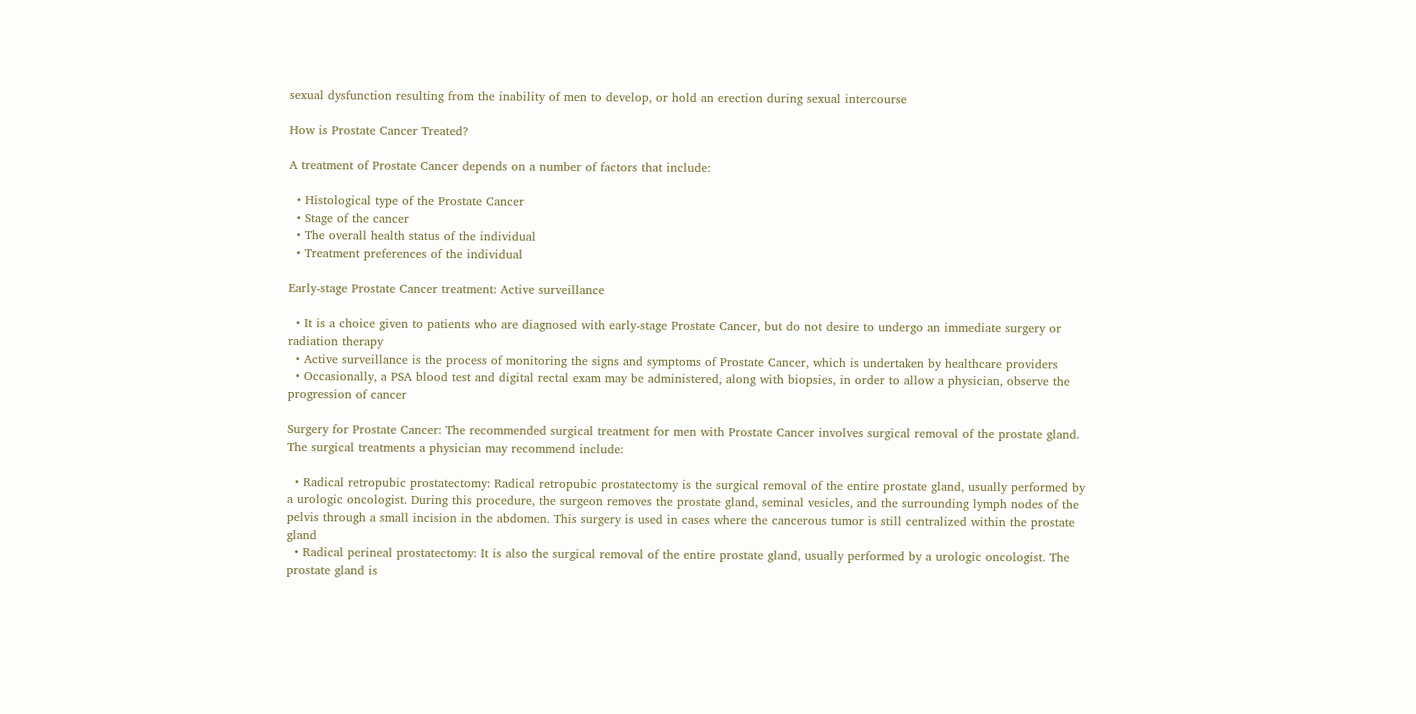sexual dysfunction resulting from the inability of men to develop, or hold an erection during sexual intercourse

How is Prostate Cancer Treated?

A treatment of Prostate Cancer depends on a number of factors that include:

  • Histological type of the Prostate Cancer
  • Stage of the cancer
  • The overall health status of the individual
  • Treatment preferences of the individual

Early-stage Prostate Cancer treatment: Active surveillance

  • It is a choice given to patients who are diagnosed with early-stage Prostate Cancer, but do not desire to undergo an immediate surgery or radiation therapy
  • Active surveillance is the process of monitoring the signs and symptoms of Prostate Cancer, which is undertaken by healthcare providers
  • Occasionally, a PSA blood test and digital rectal exam may be administered, along with biopsies, in order to allow a physician, observe the progression of cancer

Surgery for Prostate Cancer: The recommended surgical treatment for men with Prostate Cancer involves surgical removal of the prostate gland. The surgical treatments a physician may recommend include:

  • Radical retropubic prostatectomy: Radical retropubic prostatectomy is the surgical removal of the entire prostate gland, usually performed by a urologic oncologist. During this procedure, the surgeon removes the prostate gland, seminal vesicles, and the surrounding lymph nodes of the pelvis through a small incision in the abdomen. This surgery is used in cases where the cancerous tumor is still centralized within the prostate gland
  • Radical perineal prostatectomy: It is also the surgical removal of the entire prostate gland, usually performed by a urologic oncologist. The prostate gland is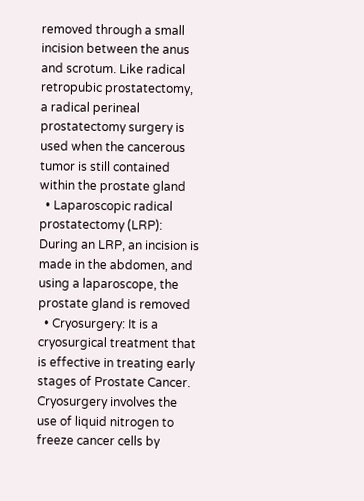removed through a small incision between the anus and scrotum. Like radical retropubic prostatectomy, a radical perineal prostatectomy surgery is used when the cancerous tumor is still contained within the prostate gland
  • Laparoscopic radical prostatectomy (LRP): During an LRP, an incision is made in the abdomen, and using a laparoscope, the prostate gland is removed
  • Cryosurgery: It is a cryosurgical treatment that is effective in treating early stages of Prostate Cancer. Cryosurgery involves the use of liquid nitrogen to freeze cancer cells by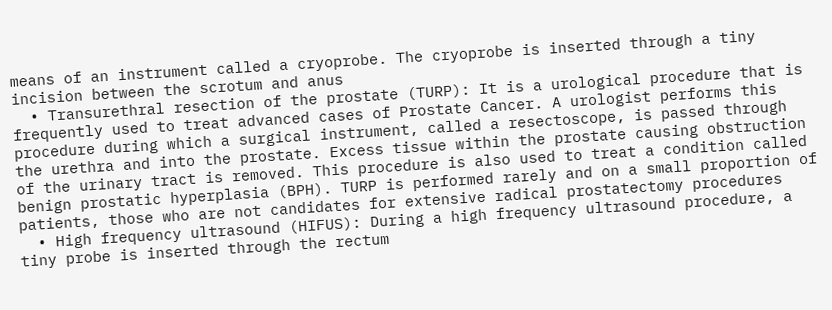means of an instrument called a cryoprobe. The cryoprobe is inserted through a tiny incision between the scrotum and anus
  • Transurethral resection of the prostate (TURP): It is a urological procedure that is frequently used to treat advanced cases of Prostate Cancer. A urologist performs this procedure during which a surgical instrument, called a resectoscope, is passed through the urethra and into the prostate. Excess tissue within the prostate causing obstruction of the urinary tract is removed. This procedure is also used to treat a condition called benign prostatic hyperplasia (BPH). TURP is performed rarely and on a small proportion of patients, those who are not candidates for extensive radical prostatectomy procedures
  • High frequency ultrasound (HIFUS): During a high frequency ultrasound procedure, a tiny probe is inserted through the rectum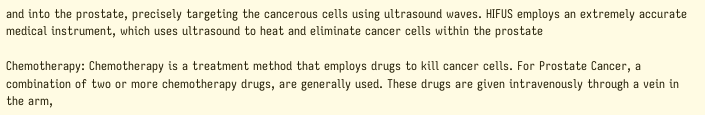and into the prostate, precisely targeting the cancerous cells using ultrasound waves. HIFUS employs an extremely accurate medical instrument, which uses ultrasound to heat and eliminate cancer cells within the prostate

Chemotherapy: Chemotherapy is a treatment method that employs drugs to kill cancer cells. For Prostate Cancer, a combination of two or more chemotherapy drugs, are generally used. These drugs are given intravenously through a vein in the arm,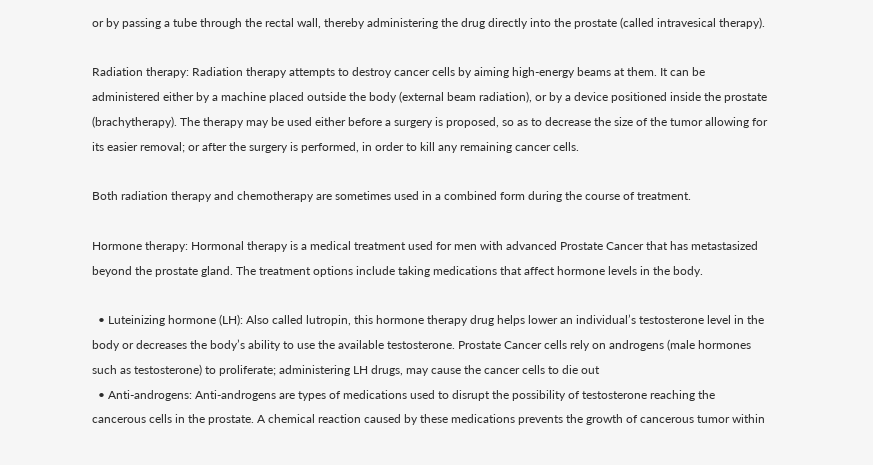or by passing a tube through the rectal wall, thereby administering the drug directly into the prostate (called intravesical therapy).

Radiation therapy: Radiation therapy attempts to destroy cancer cells by aiming high-energy beams at them. It can be administered either by a machine placed outside the body (external beam radiation), or by a device positioned inside the prostate (brachytherapy). The therapy may be used either before a surgery is proposed, so as to decrease the size of the tumor allowing for its easier removal; or after the surgery is performed, in order to kill any remaining cancer cells.

Both radiation therapy and chemotherapy are sometimes used in a combined form during the course of treatment.

Hormone therapy: Hormonal therapy is a medical treatment used for men with advanced Prostate Cancer that has metastasized beyond the prostate gland. The treatment options include taking medications that affect hormone levels in the body.

  • Luteinizing hormone (LH): Also called lutropin, this hormone therapy drug helps lower an individual’s testosterone level in the body or decreases the body’s ability to use the available testosterone. Prostate Cancer cells rely on androgens (male hormones such as testosterone) to proliferate; administering LH drugs, may cause the cancer cells to die out
  • Anti-androgens: Anti-androgens are types of medications used to disrupt the possibility of testosterone reaching the cancerous cells in the prostate. A chemical reaction caused by these medications prevents the growth of cancerous tumor within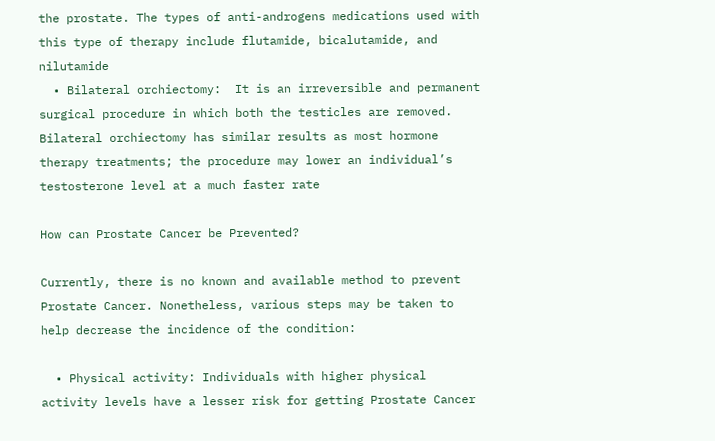the prostate. The types of anti-androgens medications used with this type of therapy include flutamide, bicalutamide, and nilutamide
  • Bilateral orchiectomy:  It is an irreversible and permanent surgical procedure in which both the testicles are removed. Bilateral orchiectomy has similar results as most hormone therapy treatments; the procedure may lower an individual’s testosterone level at a much faster rate

How can Prostate Cancer be Prevented?

Currently, there is no known and available method to prevent Prostate Cancer. Nonetheless, various steps may be taken to help decrease the incidence of the condition:

  • Physical activity: Individuals with higher physical activity levels have a lesser risk for getting Prostate Cancer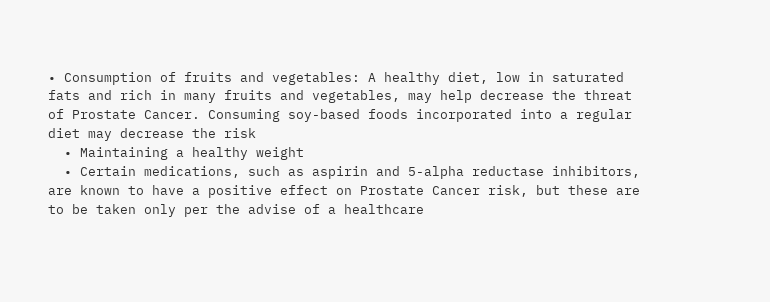• Consumption of fruits and vegetables: A healthy diet, low in saturated fats and rich in many fruits and vegetables, may help decrease the threat of Prostate Cancer. Consuming soy-based foods incorporated into a regular diet may decrease the risk
  • Maintaining a healthy weight
  • Certain medications, such as aspirin and 5-alpha reductase inhibitors, are known to have a positive effect on Prostate Cancer risk, but these are to be taken only per the advise of a healthcare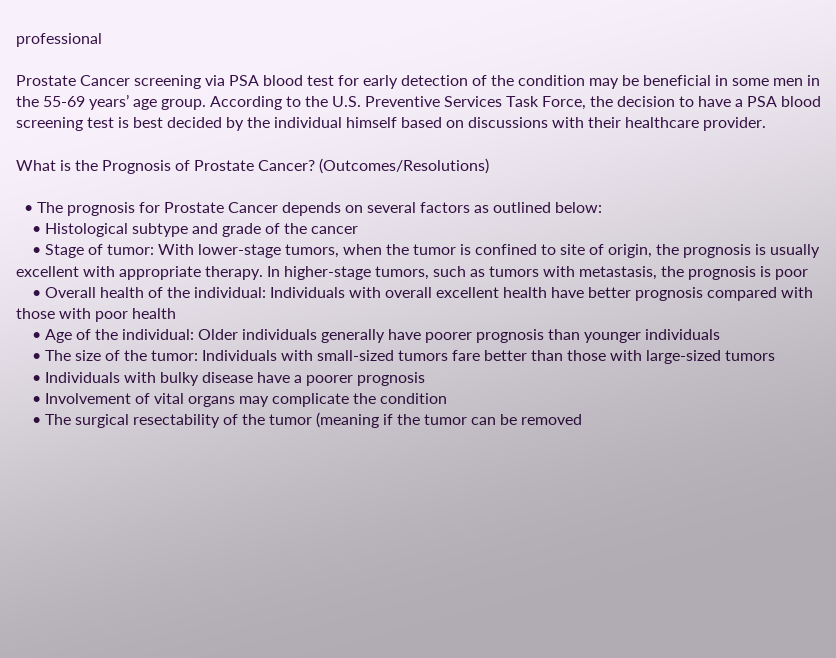professional

Prostate Cancer screening via PSA blood test for early detection of the condition may be beneficial in some men in the 55-69 years’ age group. According to the U.S. Preventive Services Task Force, the decision to have a PSA blood screening test is best decided by the individual himself based on discussions with their healthcare provider.

What is the Prognosis of Prostate Cancer? (Outcomes/Resolutions)

  • The prognosis for Prostate Cancer depends on several factors as outlined below:
    • Histological subtype and grade of the cancer
    • Stage of tumor: With lower-stage tumors, when the tumor is confined to site of origin, the prognosis is usually excellent with appropriate therapy. In higher-stage tumors, such as tumors with metastasis, the prognosis is poor
    • Overall health of the individual: Individuals with overall excellent health have better prognosis compared with those with poor health
    • Age of the individual: Older individuals generally have poorer prognosis than younger individuals
    • The size of the tumor: Individuals with small-sized tumors fare better than those with large-sized tumors
    • Individuals with bulky disease have a poorer prognosis
    • Involvement of vital organs may complicate the condition
    • The surgical resectability of the tumor (meaning if the tumor can be removed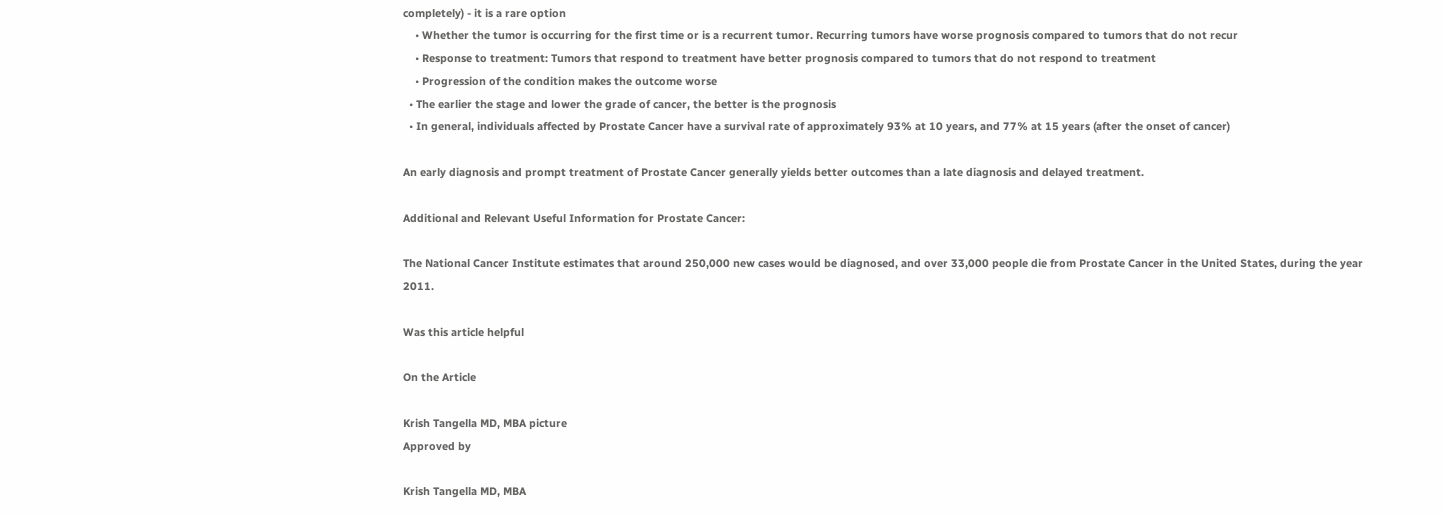completely) - it is a rare option
    • Whether the tumor is occurring for the first time or is a recurrent tumor. Recurring tumors have worse prognosis compared to tumors that do not recur
    • Response to treatment: Tumors that respond to treatment have better prognosis compared to tumors that do not respond to treatment
    • Progression of the condition makes the outcome worse
  • The earlier the stage and lower the grade of cancer, the better is the prognosis
  • In general, individuals affected by Prostate Cancer have a survival rate of approximately 93% at 10 years, and 77% at 15 years (after the onset of cancer)

An early diagnosis and prompt treatment of Prostate Cancer generally yields better outcomes than a late diagnosis and delayed treatment.

Additional and Relevant Useful Information for Prostate Cancer:

The National Cancer Institute estimates that around 250,000 new cases would be diagnosed, and over 33,000 people die from Prostate Cancer in the United States, during the year 2011.

Was this article helpful

On the Article

Krish Tangella MD, MBA picture
Approved by

Krish Tangella MD, MBA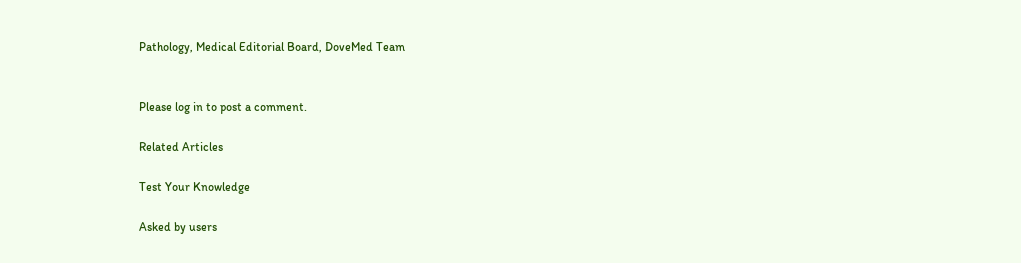Pathology, Medical Editorial Board, DoveMed Team


Please log in to post a comment.

Related Articles

Test Your Knowledge

Asked by users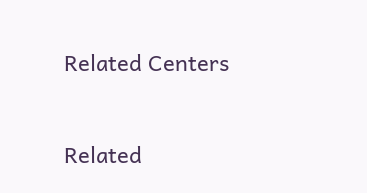Related Centers


Related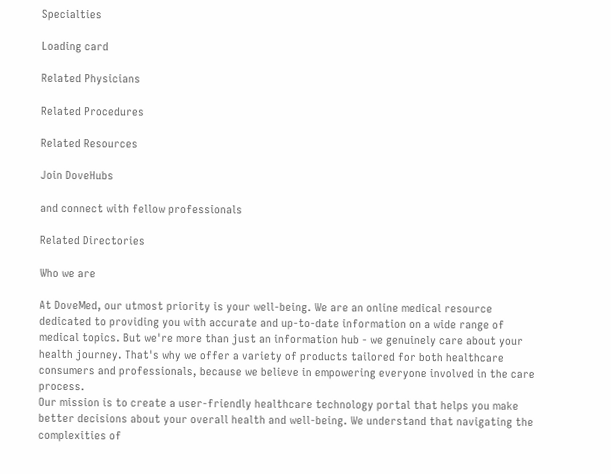Specialties

Loading card

Related Physicians

Related Procedures

Related Resources

Join DoveHubs

and connect with fellow professionals

Related Directories

Who we are

At DoveMed, our utmost priority is your well-being. We are an online medical resource dedicated to providing you with accurate and up-to-date information on a wide range of medical topics. But we're more than just an information hub - we genuinely care about your health journey. That's why we offer a variety of products tailored for both healthcare consumers and professionals, because we believe in empowering everyone involved in the care process.
Our mission is to create a user-friendly healthcare technology portal that helps you make better decisions about your overall health and well-being. We understand that navigating the complexities of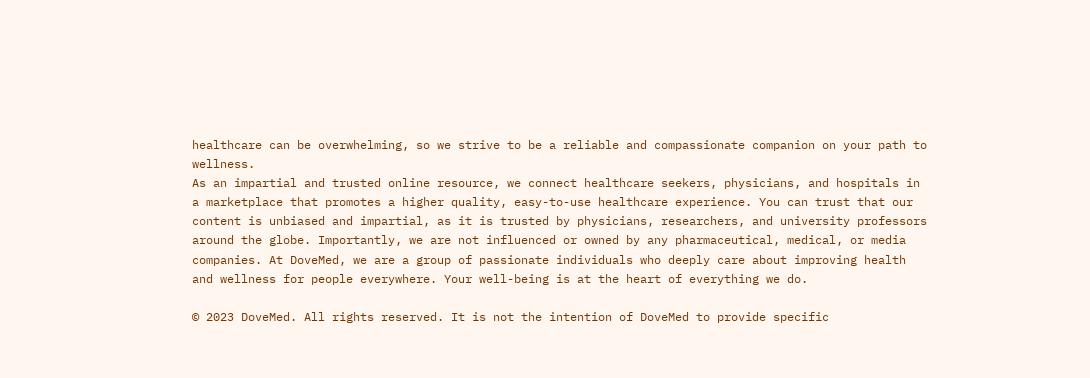healthcare can be overwhelming, so we strive to be a reliable and compassionate companion on your path to wellness.
As an impartial and trusted online resource, we connect healthcare seekers, physicians, and hospitals in a marketplace that promotes a higher quality, easy-to-use healthcare experience. You can trust that our content is unbiased and impartial, as it is trusted by physicians, researchers, and university professors around the globe. Importantly, we are not influenced or owned by any pharmaceutical, medical, or media companies. At DoveMed, we are a group of passionate individuals who deeply care about improving health and wellness for people everywhere. Your well-being is at the heart of everything we do.

© 2023 DoveMed. All rights reserved. It is not the intention of DoveMed to provide specific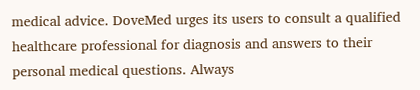medical advice. DoveMed urges its users to consult a qualified healthcare professional for diagnosis and answers to their personal medical questions. Always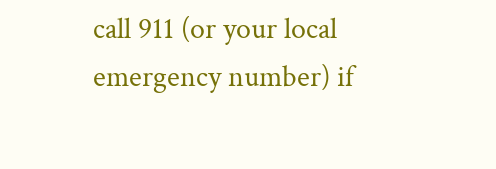call 911 (or your local emergency number) if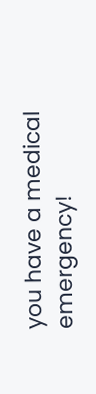you have a medical emergency!